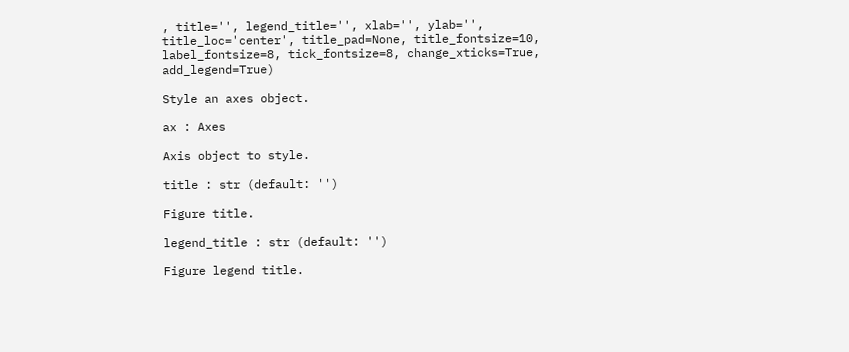, title='', legend_title='', xlab='', ylab='', title_loc='center', title_pad=None, title_fontsize=10, label_fontsize=8, tick_fontsize=8, change_xticks=True, add_legend=True)

Style an axes object.

ax : Axes

Axis object to style.

title : str (default: '')

Figure title.

legend_title : str (default: '')

Figure legend title.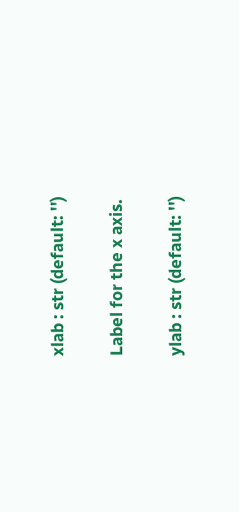xlab : str (default: '')

Label for the x axis.

ylab : str (default: '')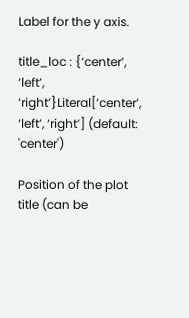Label for the y axis.

title_loc : {‘center’, ‘left’, ‘right’}Literal[‘center’, ‘left’, ‘right’] (default: 'center')

Position of the plot title (can be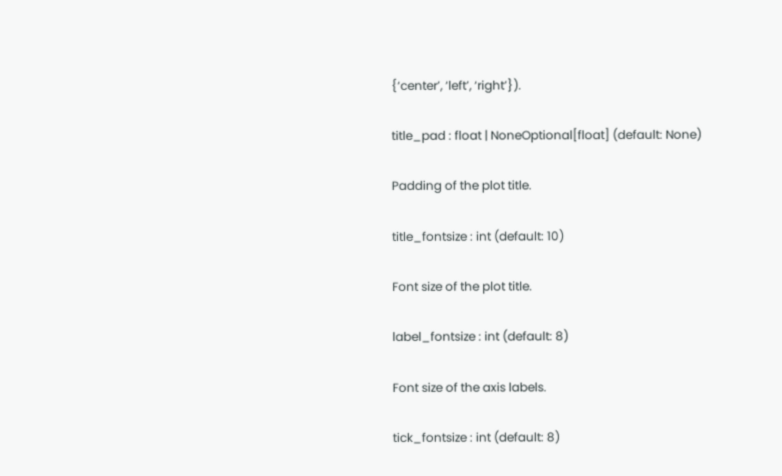{‘center’, ‘left’, ‘right’}).

title_pad : float | NoneOptional[float] (default: None)

Padding of the plot title.

title_fontsize : int (default: 10)

Font size of the plot title.

label_fontsize : int (default: 8)

Font size of the axis labels.

tick_fontsize : int (default: 8)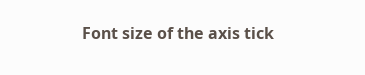Font size of the axis tick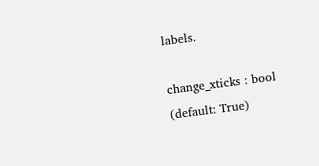labels.

change_xticks : bool (default: True)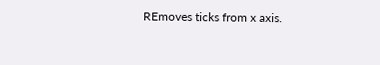REmoves ticks from x axis.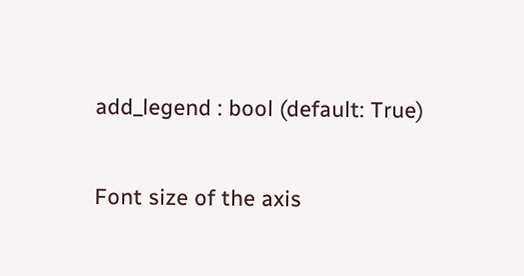add_legend : bool (default: True)

Font size of the axis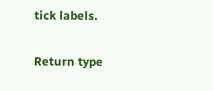tick labels.

Return type